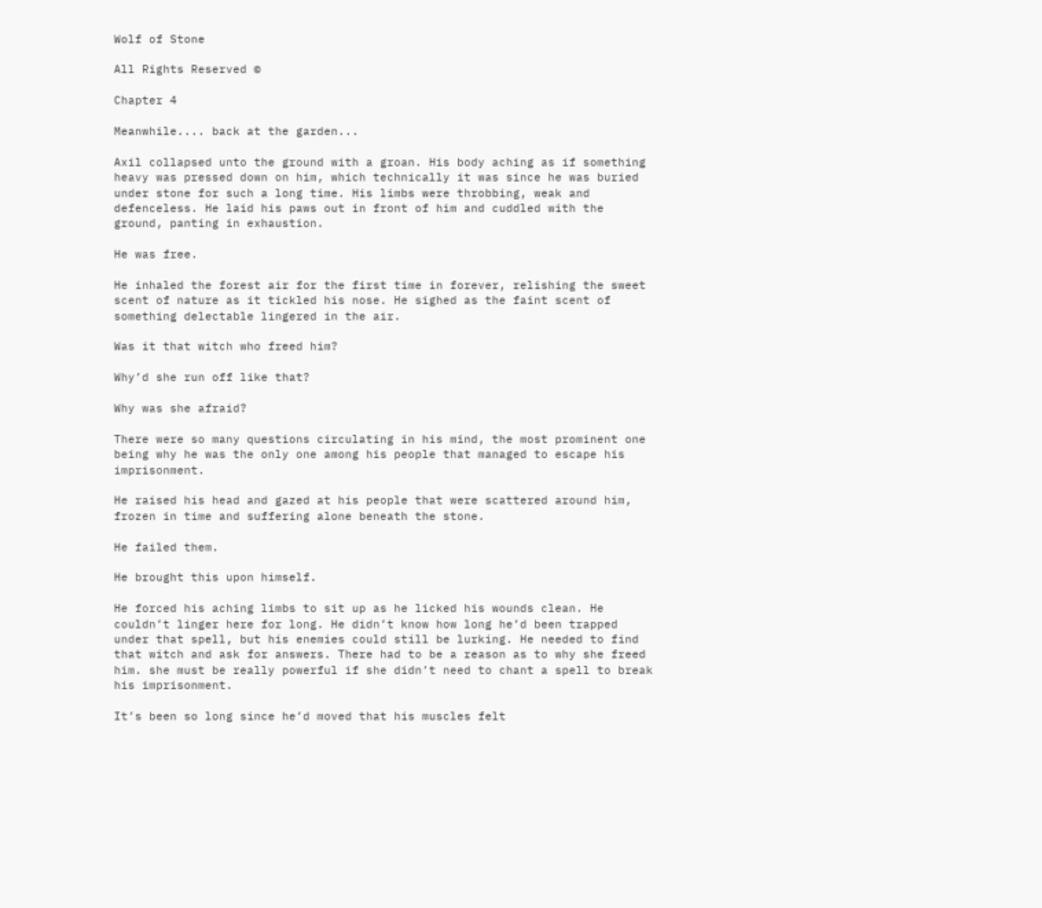Wolf of Stone

All Rights Reserved ©

Chapter 4

Meanwhile.... back at the garden...

Axil collapsed unto the ground with a groan. His body aching as if something heavy was pressed down on him, which technically it was since he was buried under stone for such a long time. His limbs were throbbing, weak and defenceless. He laid his paws out in front of him and cuddled with the ground, panting in exhaustion.

He was free.

He inhaled the forest air for the first time in forever, relishing the sweet scent of nature as it tickled his nose. He sighed as the faint scent of something delectable lingered in the air.

Was it that witch who freed him?

Why’d she run off like that?

Why was she afraid?

There were so many questions circulating in his mind, the most prominent one being why he was the only one among his people that managed to escape his imprisonment.

He raised his head and gazed at his people that were scattered around him, frozen in time and suffering alone beneath the stone.

He failed them.

He brought this upon himself.

He forced his aching limbs to sit up as he licked his wounds clean. He couldn’t linger here for long. He didn’t know how long he’d been trapped under that spell, but his enemies could still be lurking. He needed to find that witch and ask for answers. There had to be a reason as to why she freed him. she must be really powerful if she didn’t need to chant a spell to break his imprisonment.

It’s been so long since he’d moved that his muscles felt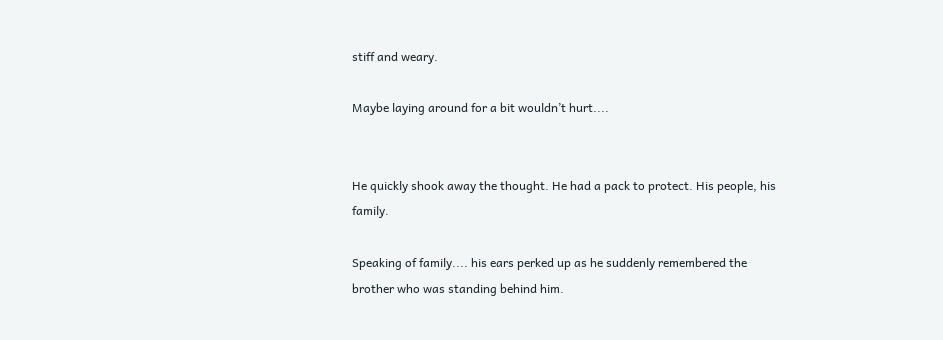stiff and weary.

Maybe laying around for a bit wouldn’t hurt....


He quickly shook away the thought. He had a pack to protect. His people, his family.

Speaking of family.... his ears perked up as he suddenly remembered the brother who was standing behind him.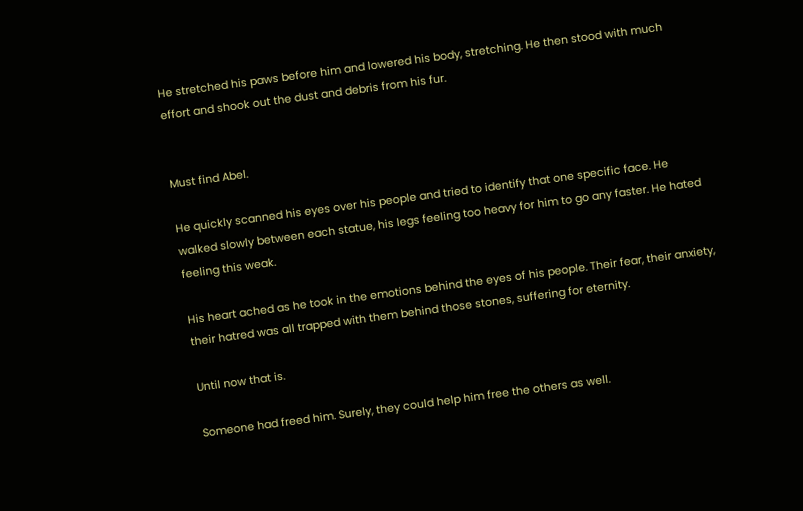He stretched his paws before him and lowered his body, stretching. He then stood with much effort and shook out the dust and debris from his fur.


Must find Abel.

He quickly scanned his eyes over his people and tried to identify that one specific face. He walked slowly between each statue, his legs feeling too heavy for him to go any faster. He hated feeling this weak.

His heart ached as he took in the emotions behind the eyes of his people. Their fear, their anxiety, their hatred was all trapped with them behind those stones, suffering for eternity.

Until now that is.

Someone had freed him. Surely, they could help him free the others as well.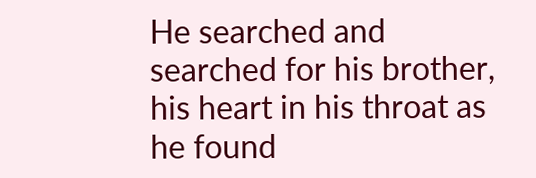He searched and searched for his brother, his heart in his throat as he found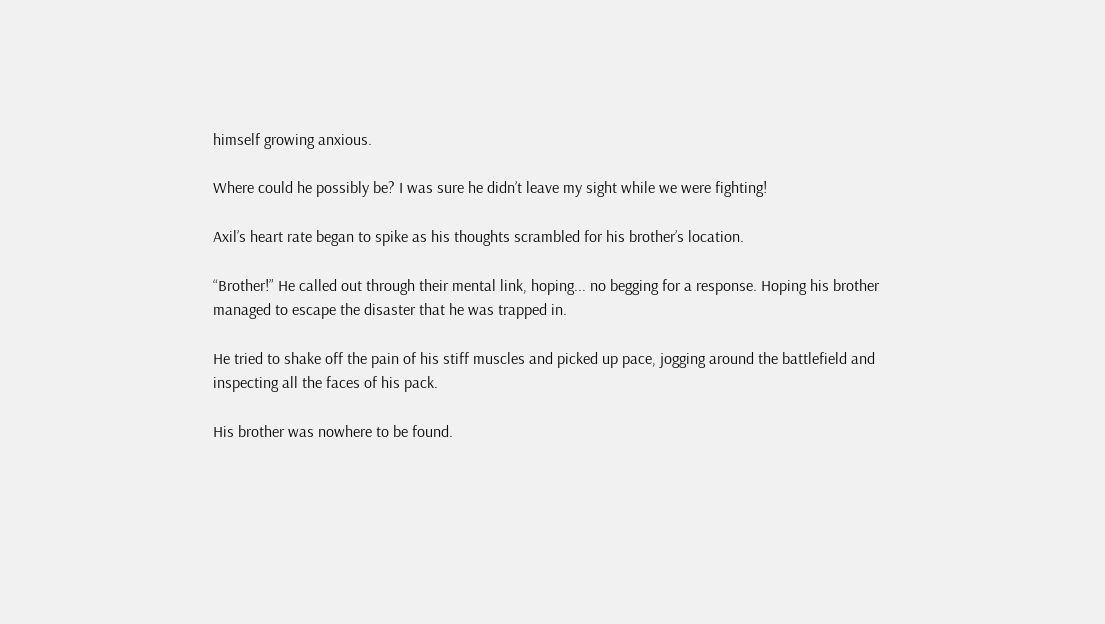himself growing anxious.

Where could he possibly be? I was sure he didn’t leave my sight while we were fighting!

Axil’s heart rate began to spike as his thoughts scrambled for his brother’s location.

“Brother!” He called out through their mental link, hoping... no begging for a response. Hoping his brother managed to escape the disaster that he was trapped in.

He tried to shake off the pain of his stiff muscles and picked up pace, jogging around the battlefield and inspecting all the faces of his pack.

His brother was nowhere to be found.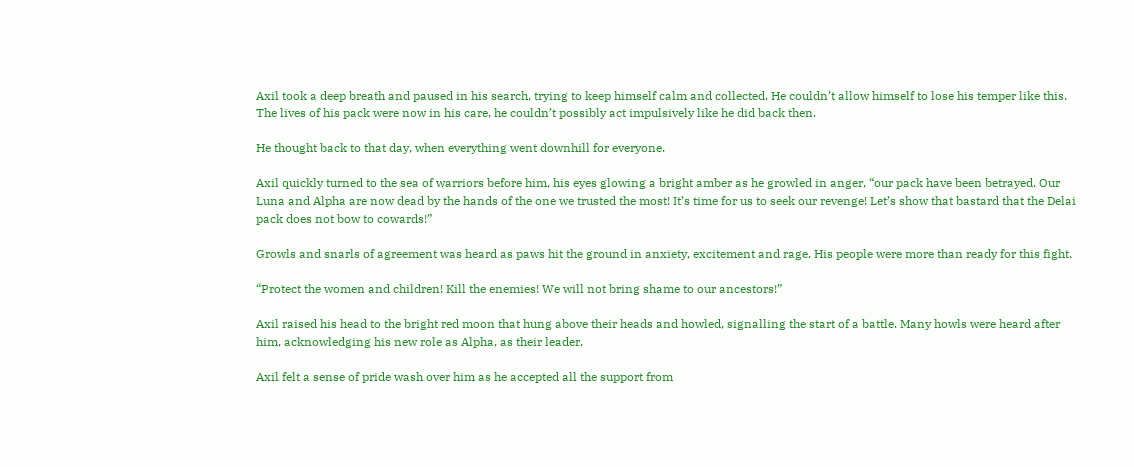Axil took a deep breath and paused in his search, trying to keep himself calm and collected. He couldn’t allow himself to lose his temper like this. The lives of his pack were now in his care, he couldn’t possibly act impulsively like he did back then.

He thought back to that day, when everything went downhill for everyone.

Axil quickly turned to the sea of warriors before him, his eyes glowing a bright amber as he growled in anger, “our pack have been betrayed. Our Luna and Alpha are now dead by the hands of the one we trusted the most! It’s time for us to seek our revenge! Let’s show that bastard that the Delai pack does not bow to cowards!”

Growls and snarls of agreement was heard as paws hit the ground in anxiety, excitement and rage. His people were more than ready for this fight.

“Protect the women and children! Kill the enemies! We will not bring shame to our ancestors!”

Axil raised his head to the bright red moon that hung above their heads and howled, signalling the start of a battle. Many howls were heard after him, acknowledging his new role as Alpha, as their leader.

Axil felt a sense of pride wash over him as he accepted all the support from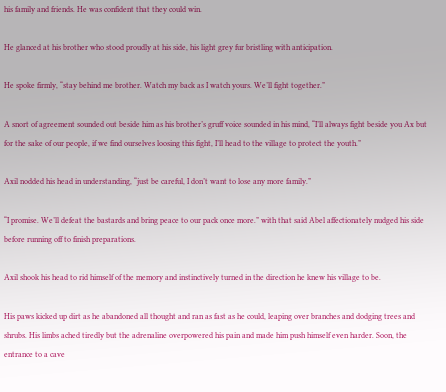his family and friends. He was confident that they could win.

He glanced at his brother who stood proudly at his side, his light grey fur bristling with anticipation.

He spoke firmly, “stay behind me brother. Watch my back as I watch yours. We’ll fight together.”

A snort of agreement sounded out beside him as his brother’s gruff voice sounded in his mind, “I’ll always fight beside you Ax but for the sake of our people, if we find ourselves loosing this fight, I’ll head to the village to protect the youth.”

Axil nodded his head in understanding, “just be careful, I don’t want to lose any more family.”

“I promise. We’ll defeat the bastards and bring peace to our pack once more.” with that said Abel affectionately nudged his side before running off to finish preparations.

Axil shook his head to rid himself of the memory and instinctively turned in the direction he knew his village to be.

His paws kicked up dirt as he abandoned all thought and ran as fast as he could, leaping over branches and dodging trees and shrubs. His limbs ached tiredly but the adrenaline overpowered his pain and made him push himself even harder. Soon, the entrance to a cave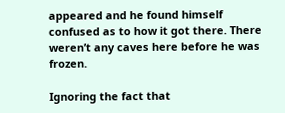appeared and he found himself confused as to how it got there. There weren’t any caves here before he was frozen.

Ignoring the fact that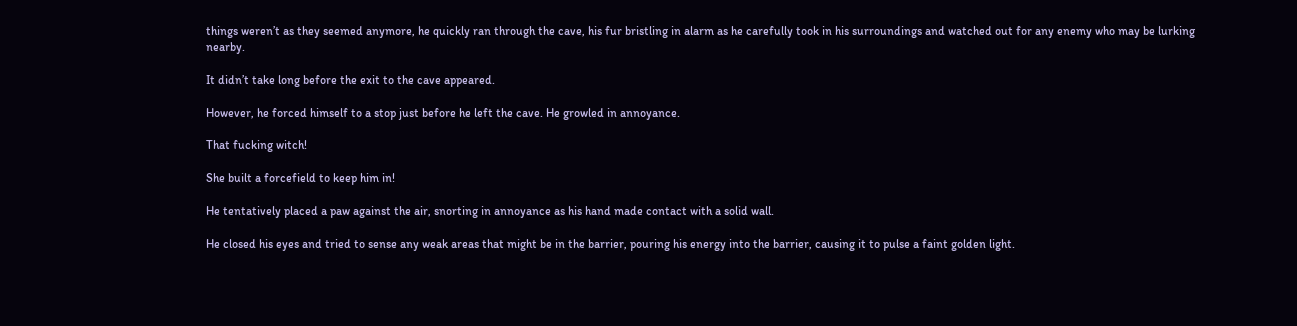things weren’t as they seemed anymore, he quickly ran through the cave, his fur bristling in alarm as he carefully took in his surroundings and watched out for any enemy who may be lurking nearby.

It didn’t take long before the exit to the cave appeared.

However, he forced himself to a stop just before he left the cave. He growled in annoyance.

That fucking witch!

She built a forcefield to keep him in!

He tentatively placed a paw against the air, snorting in annoyance as his hand made contact with a solid wall.

He closed his eyes and tried to sense any weak areas that might be in the barrier, pouring his energy into the barrier, causing it to pulse a faint golden light.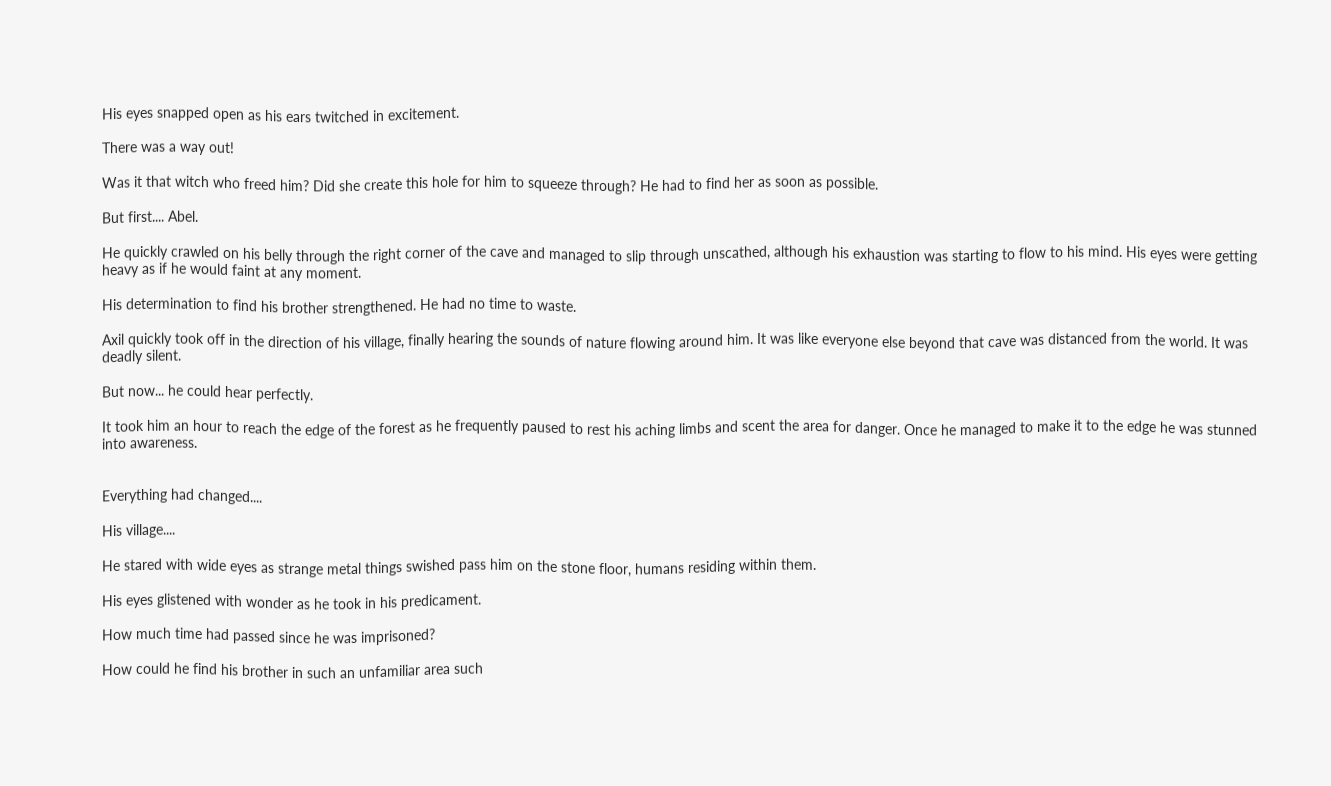His eyes snapped open as his ears twitched in excitement.

There was a way out!

Was it that witch who freed him? Did she create this hole for him to squeeze through? He had to find her as soon as possible.

But first.... Abel.

He quickly crawled on his belly through the right corner of the cave and managed to slip through unscathed, although his exhaustion was starting to flow to his mind. His eyes were getting heavy as if he would faint at any moment.

His determination to find his brother strengthened. He had no time to waste.

Axil quickly took off in the direction of his village, finally hearing the sounds of nature flowing around him. It was like everyone else beyond that cave was distanced from the world. It was deadly silent.

But now... he could hear perfectly.

It took him an hour to reach the edge of the forest as he frequently paused to rest his aching limbs and scent the area for danger. Once he managed to make it to the edge he was stunned into awareness.


Everything had changed....

His village....

He stared with wide eyes as strange metal things swished pass him on the stone floor, humans residing within them.

His eyes glistened with wonder as he took in his predicament.

How much time had passed since he was imprisoned?

How could he find his brother in such an unfamiliar area such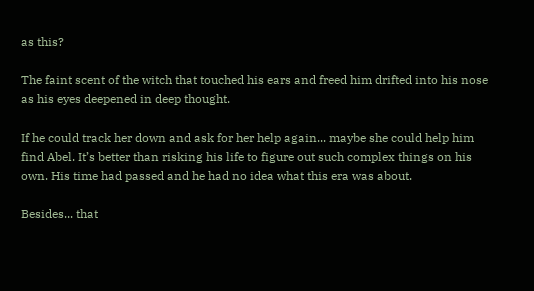as this?

The faint scent of the witch that touched his ears and freed him drifted into his nose as his eyes deepened in deep thought.

If he could track her down and ask for her help again... maybe she could help him find Abel. It’s better than risking his life to figure out such complex things on his own. His time had passed and he had no idea what this era was about.

Besides... that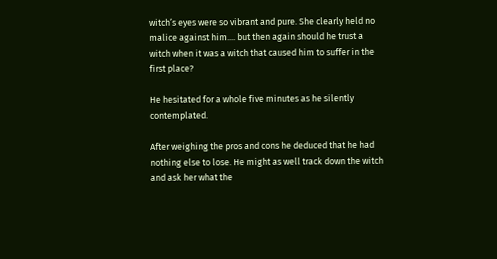witch’s eyes were so vibrant and pure. She clearly held no malice against him.... but then again should he trust a witch when it was a witch that caused him to suffer in the first place?

He hesitated for a whole five minutes as he silently contemplated.

After weighing the pros and cons he deduced that he had nothing else to lose. He might as well track down the witch and ask her what the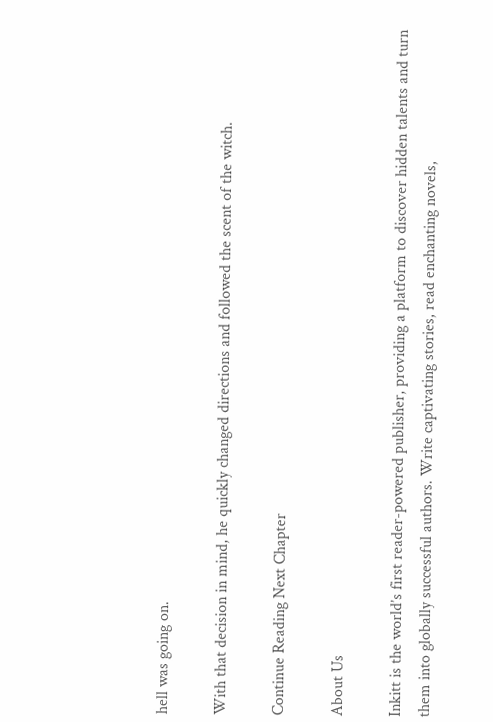hell was going on.

With that decision in mind, he quickly changed directions and followed the scent of the witch.

Continue Reading Next Chapter

About Us

Inkitt is the world’s first reader-powered publisher, providing a platform to discover hidden talents and turn them into globally successful authors. Write captivating stories, read enchanting novels,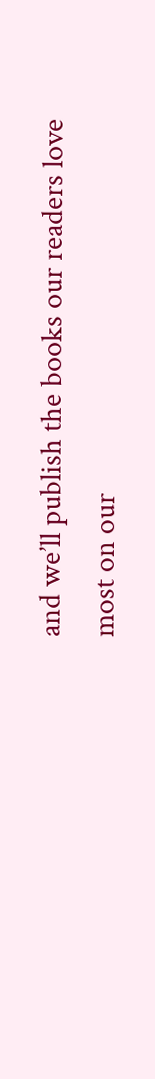and we’ll publish the books our readers love most on our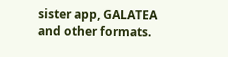sister app, GALATEA and other formats.